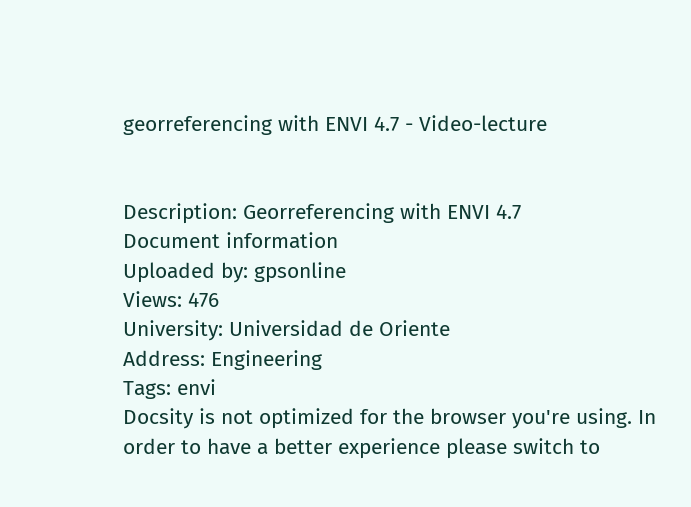georreferencing with ENVI 4.7 - Video-lecture


Description: Georreferencing with ENVI 4.7
Document information
Uploaded by: gpsonline
Views: 476
University: Universidad de Oriente
Address: Engineering
Tags: envi
Docsity is not optimized for the browser you're using. In order to have a better experience please switch to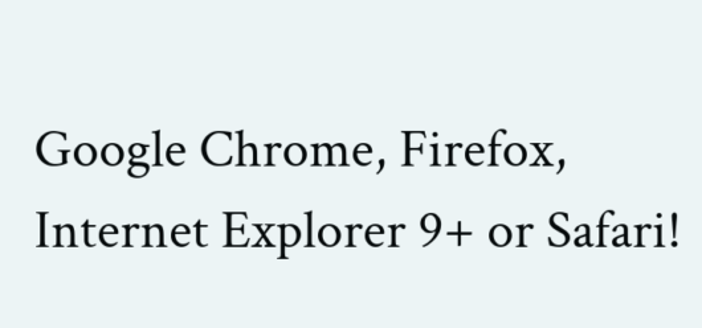Google Chrome, Firefox, Internet Explorer 9+ or Safari!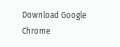Download Google Chrome